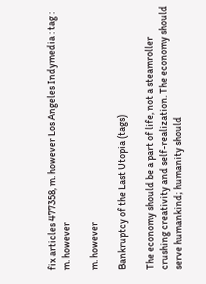fix articles 477358, m. however Los Angeles Indymedia : tag : m. however

m. however

Bankruptcy of the Last Utopia (tags)

The economy should be a part of life, not a steamroller crushing creativity and self-realization. The economy should serve humankind; humanity should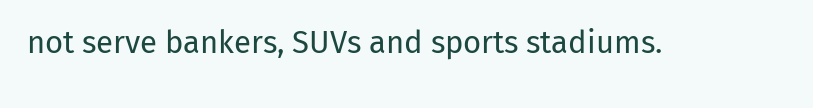not serve bankers, SUVs and sports stadiums.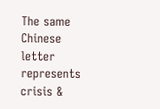The same Chinese letter represents crisis &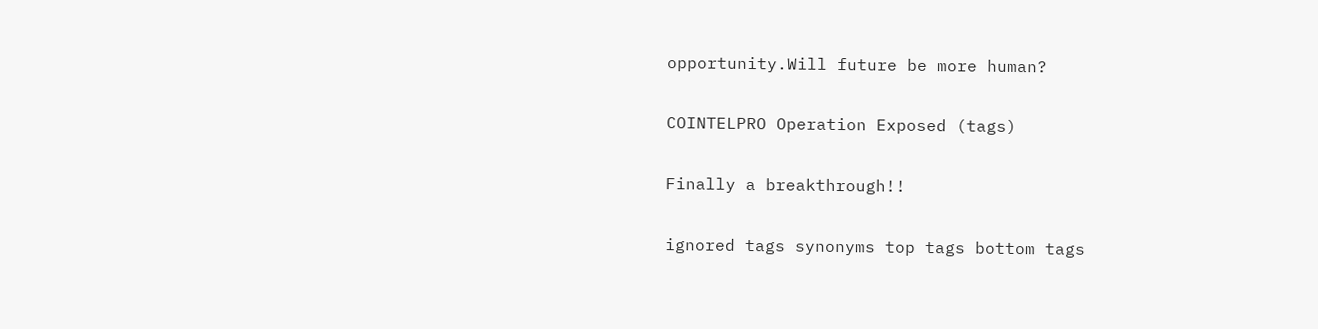opportunity.Will future be more human?

COINTELPRO Operation Exposed (tags)

Finally a breakthrough!!

ignored tags synonyms top tags bottom tags